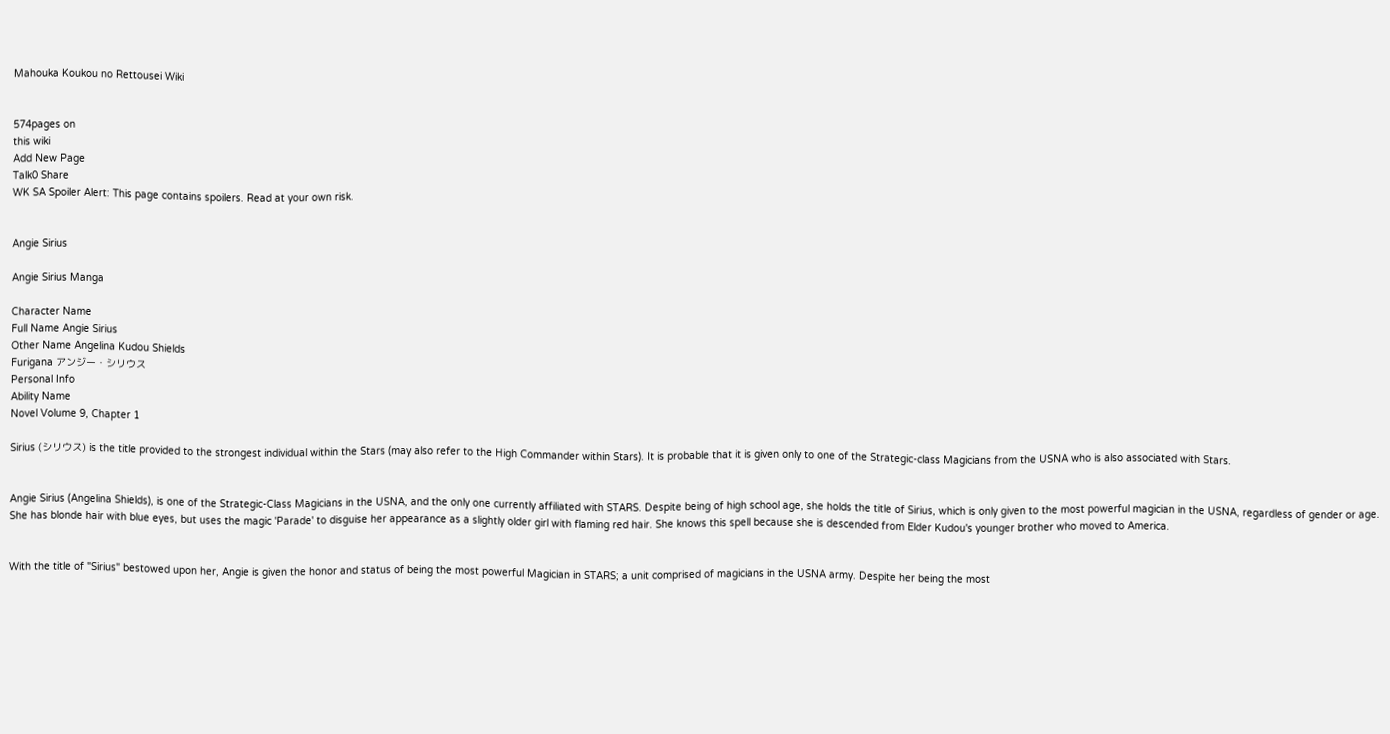Mahouka Koukou no Rettousei Wiki


574pages on
this wiki
Add New Page
Talk0 Share
WK SA Spoiler Alert: This page contains spoilers. Read at your own risk.


Angie Sirius

Angie Sirius Manga

Character Name
Full Name Angie Sirius
Other Name Angelina Kudou Shields
Furigana アンジー・シリウス
Personal Info
Ability Name
Novel Volume 9, Chapter 1

Sirius (シリウス) is the title provided to the strongest individual within the Stars (may also refer to the High Commander within Stars). It is probable that it is given only to one of the Strategic-class Magicians from the USNA who is also associated with Stars.


Angie Sirius (Angelina Shields), is one of the Strategic-Class Magicians in the USNA, and the only one currently affiliated with STARS. Despite being of high school age, she holds the title of Sirius, which is only given to the most powerful magician in the USNA, regardless of gender or age. She has blonde hair with blue eyes, but uses the magic 'Parade' to disguise her appearance as a slightly older girl with flaming red hair. She knows this spell because she is descended from Elder Kudou's younger brother who moved to America.


With the title of "Sirius" bestowed upon her, Angie is given the honor and status of being the most powerful Magician in STARS; a unit comprised of magicians in the USNA army. Despite her being the most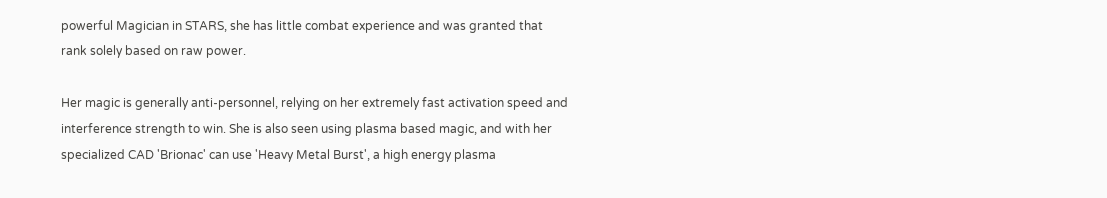powerful Magician in STARS, she has little combat experience and was granted that rank solely based on raw power.

Her magic is generally anti-personnel, relying on her extremely fast activation speed and interference strength to win. She is also seen using plasma based magic, and with her specialized CAD 'Brionac' can use 'Heavy Metal Burst', a high energy plasma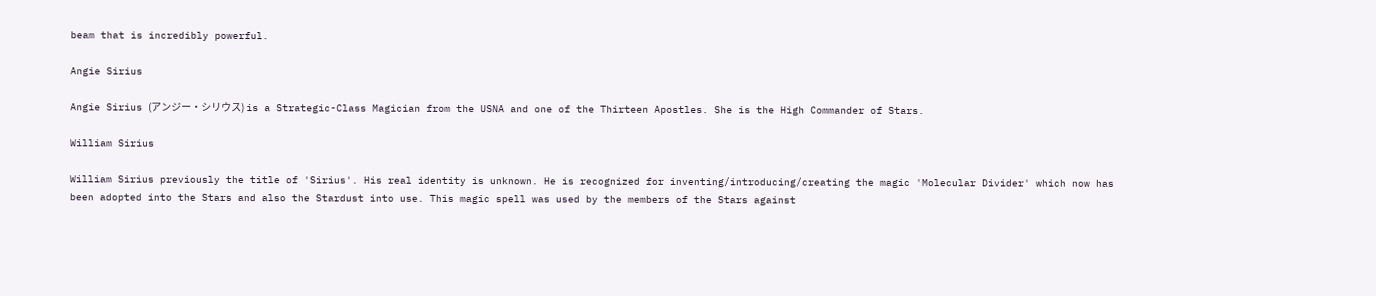beam that is incredibly powerful.

Angie Sirius

Angie Sirius (アンジー・シリウス) is a Strategic-Class Magician from the USNA and one of the Thirteen Apostles. She is the High Commander of Stars.

William Sirius

William Sirius previously the title of 'Sirius'. His real identity is unknown. He is recognized for inventing/introducing/creating the magic 'Molecular Divider' which now has been adopted into the Stars and also the Stardust into use. This magic spell was used by the members of the Stars against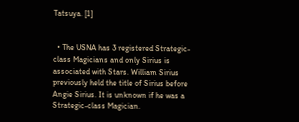Tatsuya. [1]


  • The USNA has 3 registered Strategic-class Magicians and only Sirius is associated with Stars. William Sirius previously held the title of Sirius before Angie Sirius. It is unknown if he was a Strategic-class Magician.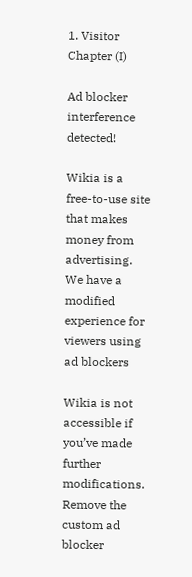1. Visitor Chapter (I)

Ad blocker interference detected!

Wikia is a free-to-use site that makes money from advertising. We have a modified experience for viewers using ad blockers

Wikia is not accessible if you’ve made further modifications. Remove the custom ad blocker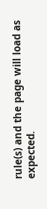rule(s) and the page will load as expected.